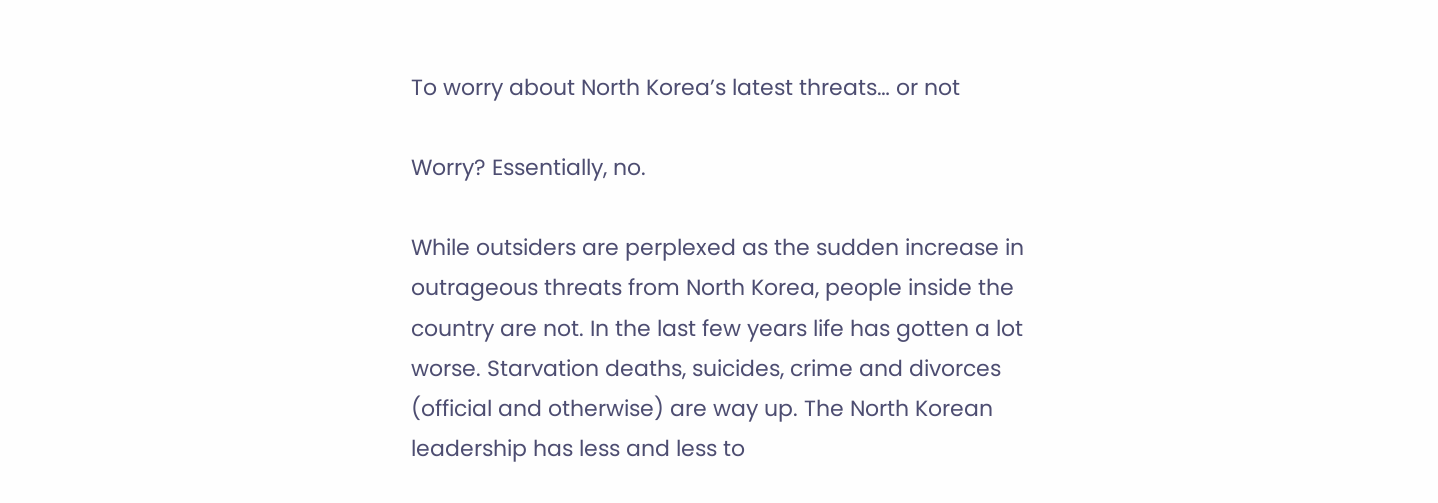To worry about North Korea’s latest threats… or not

Worry? Essentially, no.

While outsiders are perplexed as the sudden increase in outrageous threats from North Korea, people inside the country are not. In the last few years life has gotten a lot worse. Starvation deaths, suicides, crime and divorces (official and otherwise) are way up. The North Korean leadership has less and less to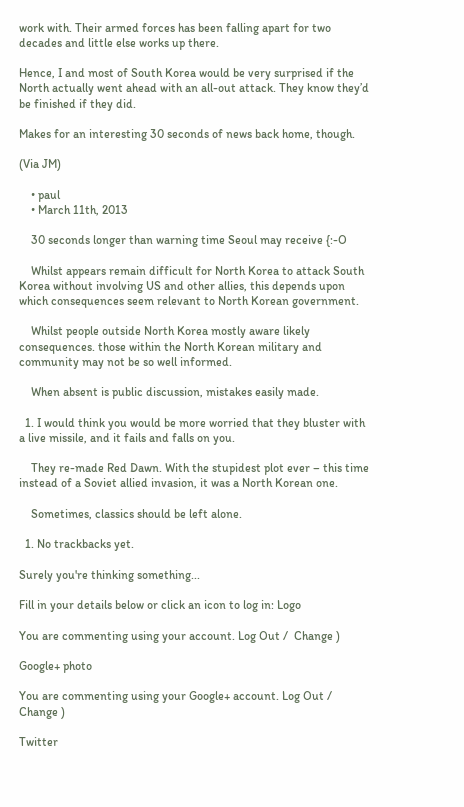work with. Their armed forces has been falling apart for two decades and little else works up there.

Hence, I and most of South Korea would be very surprised if the North actually went ahead with an all-out attack. They know they’d be finished if they did.

Makes for an interesting 30 seconds of news back home, though.

(Via JM)

    • paul
    • March 11th, 2013

    30 seconds longer than warning time Seoul may receive {:-O

    Whilst appears remain difficult for North Korea to attack South Korea without involving US and other allies, this depends upon which consequences seem relevant to North Korean government.

    Whilst people outside North Korea mostly aware likely consequences. those within the North Korean military and community may not be so well informed.

    When absent is public discussion, mistakes easily made.

  1. I would think you would be more worried that they bluster with a live missile, and it fails and falls on you.

    They re-made Red Dawn. With the stupidest plot ever – this time instead of a Soviet allied invasion, it was a North Korean one.

    Sometimes, classics should be left alone.

  1. No trackbacks yet.

Surely you're thinking something...

Fill in your details below or click an icon to log in: Logo

You are commenting using your account. Log Out /  Change )

Google+ photo

You are commenting using your Google+ account. Log Out /  Change )

Twitter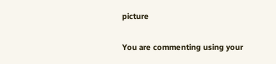picture

You are commenting using your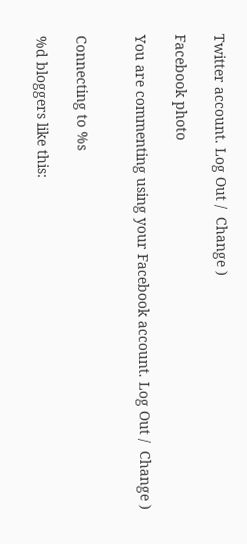Twitter account. Log Out /  Change )

Facebook photo

You are commenting using your Facebook account. Log Out /  Change )


Connecting to %s

%d bloggers like this: